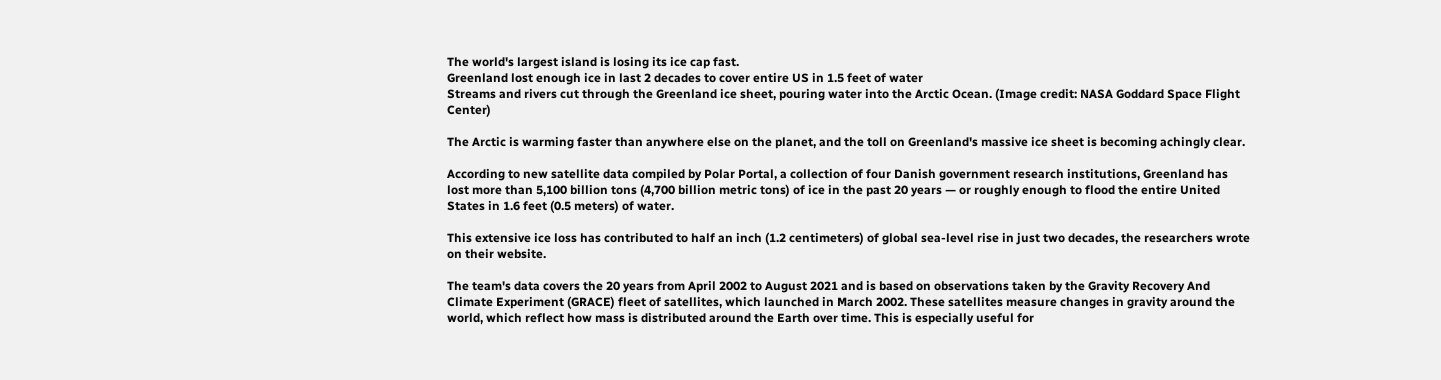The world's largest island is losing its ice cap fast.
Greenland lost enough ice in last 2 decades to cover entire US in 1.5 feet of water
Streams and rivers cut through the Greenland ice sheet, pouring water into the Arctic Ocean. (Image credit: NASA Goddard Space Flight Center)

The Arctic is warming faster than anywhere else on the planet, and the toll on Greenland's massive ice sheet is becoming achingly clear.

According to new satellite data compiled by Polar Portal, a collection of four Danish government research institutions, Greenland has lost more than 5,100 billion tons (4,700 billion metric tons) of ice in the past 20 years — or roughly enough to flood the entire United States in 1.6 feet (0.5 meters) of water.

This extensive ice loss has contributed to half an inch (1.2 centimeters) of global sea-level rise in just two decades, the researchers wrote on their website.

The team's data covers the 20 years from April 2002 to August 2021 and is based on observations taken by the Gravity Recovery And Climate Experiment (GRACE) fleet of satellites, which launched in March 2002. These satellites measure changes in gravity around the world, which reflect how mass is distributed around the Earth over time. This is especially useful for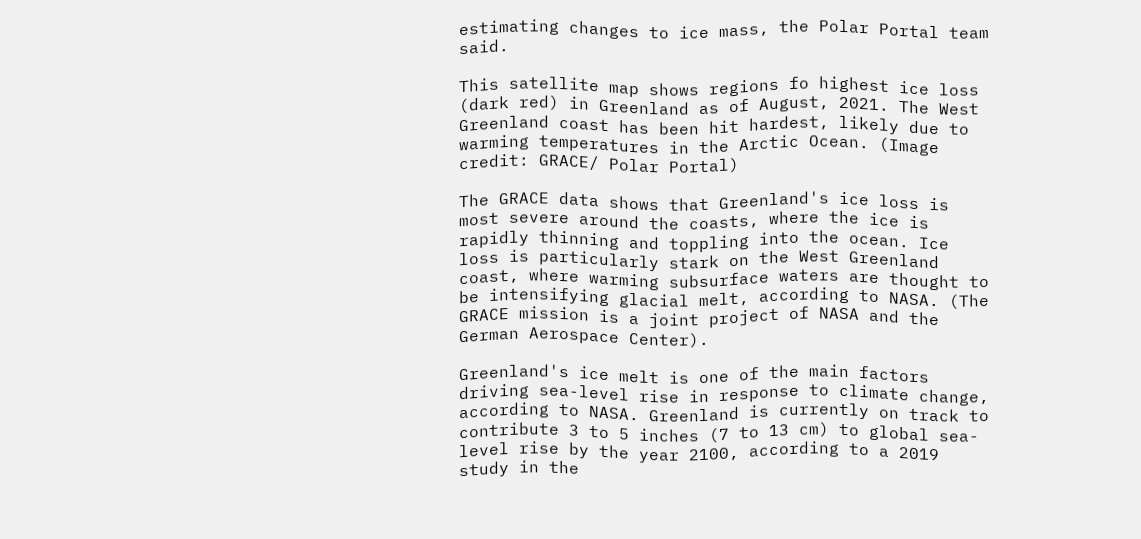estimating changes to ice mass, the Polar Portal team said.

This satellite map shows regions fo highest ice loss (dark red) in Greenland as of August, 2021. The West Greenland coast has been hit hardest, likely due to warming temperatures in the Arctic Ocean. (Image credit: GRACE/ Polar Portal)

The GRACE data shows that Greenland's ice loss is most severe around the coasts, where the ice is rapidly thinning and toppling into the ocean. Ice loss is particularly stark on the West Greenland coast, where warming subsurface waters are thought to be intensifying glacial melt, according to NASA. (The GRACE mission is a joint project of NASA and the German Aerospace Center).

Greenland's ice melt is one of the main factors driving sea-level rise in response to climate change, according to NASA. Greenland is currently on track to contribute 3 to 5 inches (7 to 13 cm) to global sea-level rise by the year 2100, according to a 2019 study in the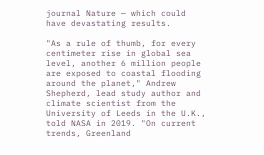journal Nature — which could have devastating results.

"As a rule of thumb, for every centimeter rise in global sea level, another 6 million people are exposed to coastal flooding around the planet," Andrew Shepherd, lead study author and climate scientist from the University of Leeds in the U.K., told NASA in 2019. "On current trends, Greenland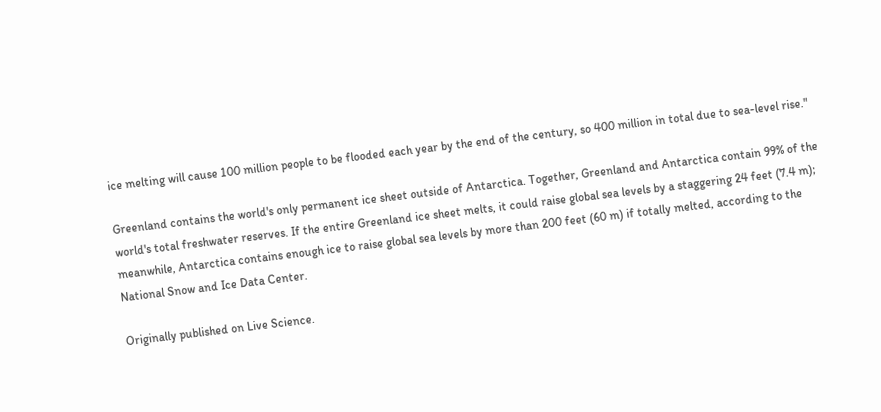ice melting will cause 100 million people to be flooded each year by the end of the century, so 400 million in total due to sea-level rise."

Greenland contains the world's only permanent ice sheet outside of Antarctica. Together, Greenland and Antarctica contain 99% of the world's total freshwater reserves. If the entire Greenland ice sheet melts, it could raise global sea levels by a staggering 24 feet (7.4 m); meanwhile, Antarctica contains enough ice to raise global sea levels by more than 200 feet (60 m) if totally melted, according to the National Snow and Ice Data Center.

Originally published on Live Science.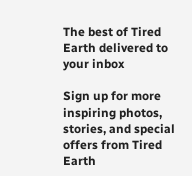The best of Tired Earth delivered to your inbox

Sign up for more inspiring photos, stories, and special offers from Tired Earth